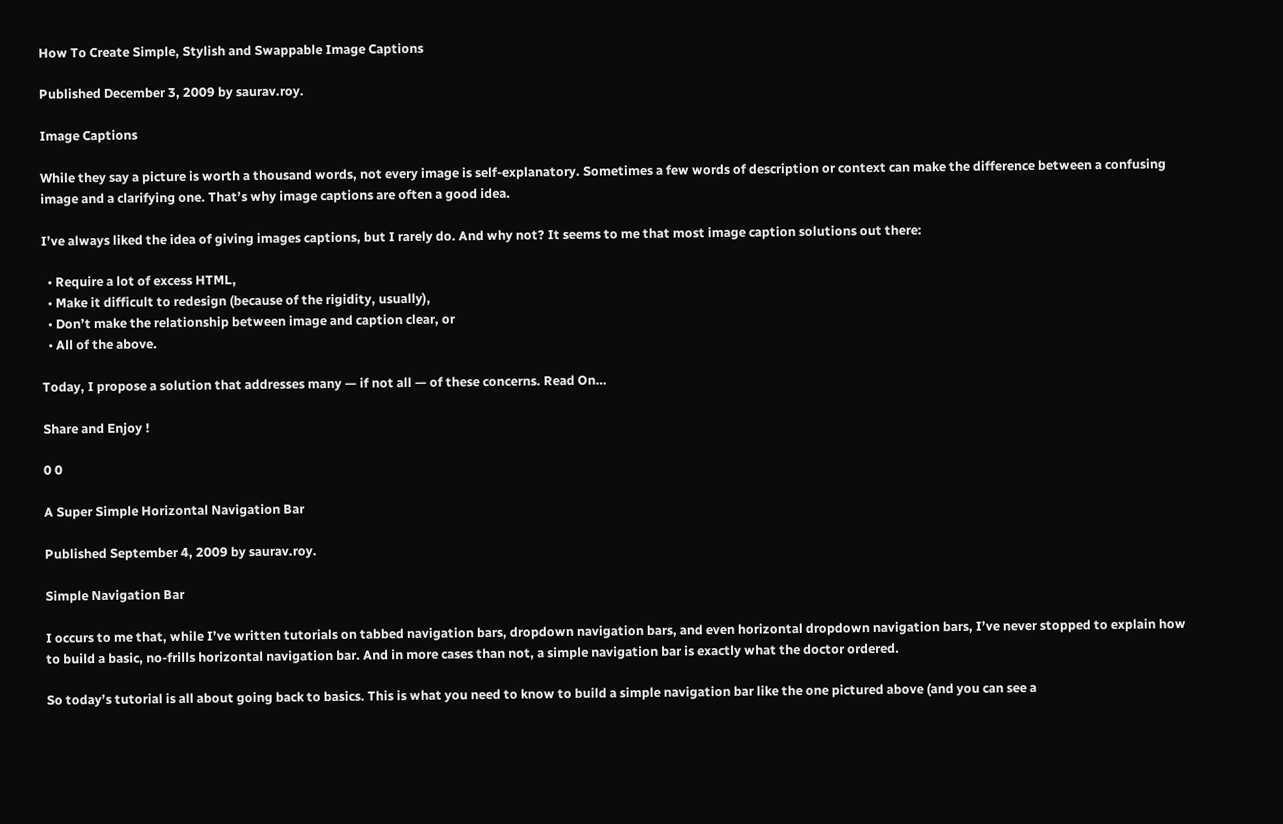How To Create Simple, Stylish and Swappable Image Captions

Published December 3, 2009 by saurav.roy.

Image Captions

While they say a picture is worth a thousand words, not every image is self-explanatory. Sometimes a few words of description or context can make the difference between a confusing image and a clarifying one. That’s why image captions are often a good idea.

I’ve always liked the idea of giving images captions, but I rarely do. And why not? It seems to me that most image caption solutions out there:

  • Require a lot of excess HTML,
  • Make it difficult to redesign (because of the rigidity, usually),
  • Don’t make the relationship between image and caption clear, or
  • All of the above.

Today, I propose a solution that addresses many — if not all — of these concerns. Read On…

Share and Enjoy !

0 0

A Super Simple Horizontal Navigation Bar

Published September 4, 2009 by saurav.roy.

Simple Navigation Bar

I occurs to me that, while I’ve written tutorials on tabbed navigation bars, dropdown navigation bars, and even horizontal dropdown navigation bars, I’ve never stopped to explain how to build a basic, no-frills horizontal navigation bar. And in more cases than not, a simple navigation bar is exactly what the doctor ordered.

So today’s tutorial is all about going back to basics. This is what you need to know to build a simple navigation bar like the one pictured above (and you can see a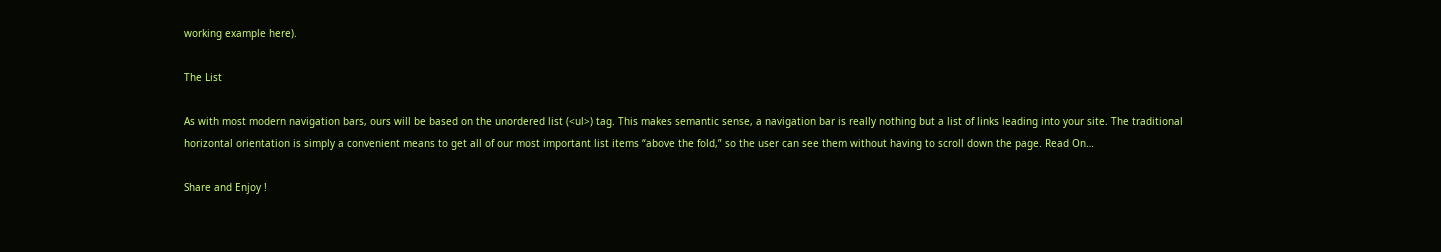working example here).

The List

As with most modern navigation bars, ours will be based on the unordered list (<ul>) tag. This makes semantic sense, a navigation bar is really nothing but a list of links leading into your site. The traditional horizontal orientation is simply a convenient means to get all of our most important list items “above the fold,” so the user can see them without having to scroll down the page. Read On…

Share and Enjoy !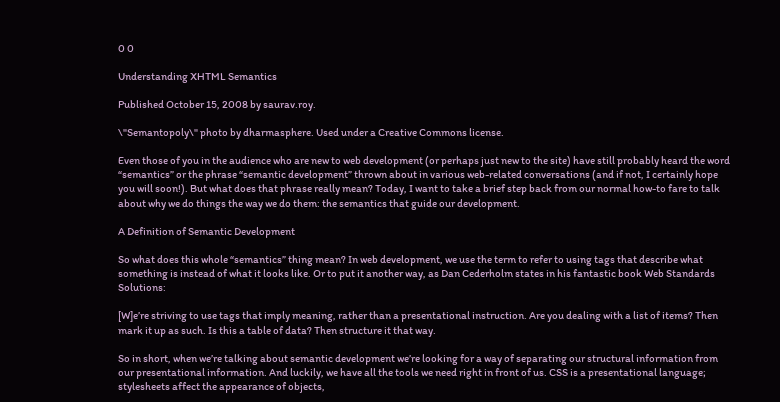0 0

Understanding XHTML Semantics

Published October 15, 2008 by saurav.roy.

\"Semantopoly\" photo by dharmasphere. Used under a Creative Commons license.

Even those of you in the audience who are new to web development (or perhaps just new to the site) have still probably heard the word “semantics” or the phrase “semantic development” thrown about in various web-related conversations (and if not, I certainly hope you will soon!). But what does that phrase really mean? Today, I want to take a brief step back from our normal how-to fare to talk about why we do things the way we do them: the semantics that guide our development.

A Definition of Semantic Development

So what does this whole “semantics” thing mean? In web development, we use the term to refer to using tags that describe what something is instead of what it looks like. Or to put it another way, as Dan Cederholm states in his fantastic book Web Standards Solutions:

[W]e’re striving to use tags that imply meaning, rather than a presentational instruction. Are you dealing with a list of items? Then mark it up as such. Is this a table of data? Then structure it that way.

So in short, when we’re talking about semantic development we’re looking for a way of separating our structural information from our presentational information. And luckily, we have all the tools we need right in front of us. CSS is a presentational language; stylesheets affect the appearance of objects,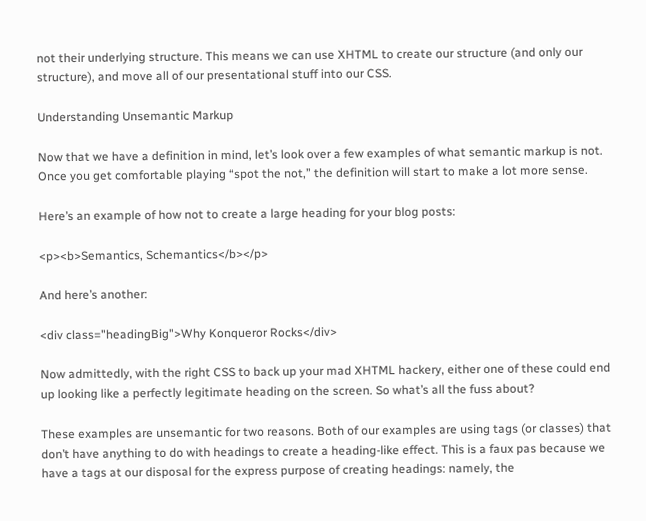not their underlying structure. This means we can use XHTML to create our structure (and only our structure), and move all of our presentational stuff into our CSS.

Understanding Unsemantic Markup

Now that we have a definition in mind, let’s look over a few examples of what semantic markup is not. Once you get comfortable playing “spot the not,” the definition will start to make a lot more sense.

Here’s an example of how not to create a large heading for your blog posts:

<p><b>Semantics, Schemantics</b></p>

And here’s another:

<div class="headingBig">Why Konqueror Rocks</div>

Now admittedly, with the right CSS to back up your mad XHTML hackery, either one of these could end up looking like a perfectly legitimate heading on the screen. So what’s all the fuss about?

These examples are unsemantic for two reasons. Both of our examples are using tags (or classes) that don’t have anything to do with headings to create a heading-like effect. This is a faux pas because we have a tags at our disposal for the express purpose of creating headings: namely, the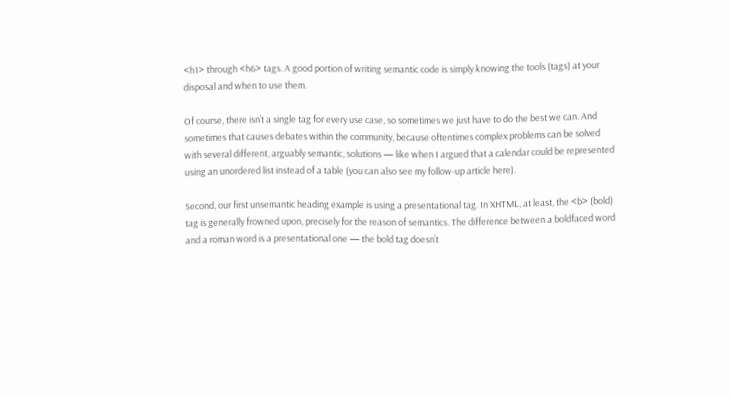<h1> through <h6> tags. A good portion of writing semantic code is simply knowing the tools (tags) at your disposal and when to use them.

Of course, there isn’t a single tag for every use case, so sometimes we just have to do the best we can. And sometimes that causes debates within the community, because oftentimes complex problems can be solved with several different, arguably semantic, solutions — like when I argued that a calendar could be represented using an unordered list instead of a table (you can also see my follow-up article here).

Second, our first unsemantic heading example is using a presentational tag. In XHTML, at least, the <b> (bold) tag is generally frowned upon, precisely for the reason of semantics. The difference between a boldfaced word and a roman word is a presentational one — the bold tag doesn’t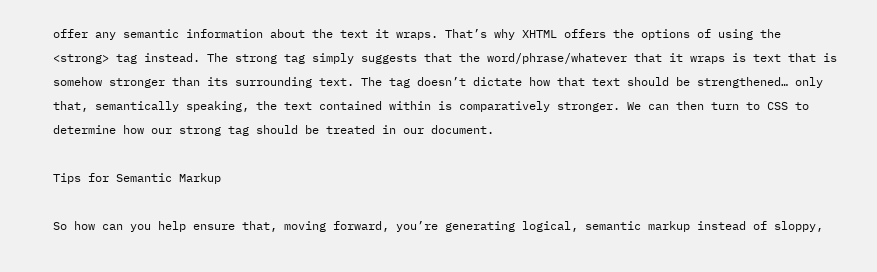offer any semantic information about the text it wraps. That’s why XHTML offers the options of using the <strong> tag instead. The strong tag simply suggests that the word/phrase/whatever that it wraps is text that is somehow stronger than its surrounding text. The tag doesn’t dictate how that text should be strengthened… only that, semantically speaking, the text contained within is comparatively stronger. We can then turn to CSS to determine how our strong tag should be treated in our document.

Tips for Semantic Markup

So how can you help ensure that, moving forward, you’re generating logical, semantic markup instead of sloppy,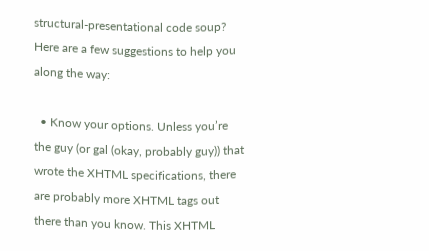structural-presentational code soup? Here are a few suggestions to help you along the way:

  • Know your options. Unless you’re the guy (or gal (okay, probably guy)) that wrote the XHTML specifications, there are probably more XHTML tags out there than you know. This XHTML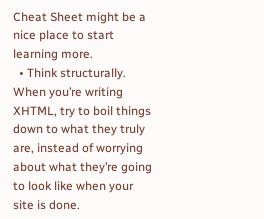Cheat Sheet might be a nice place to start learning more.
  • Think structurally. When you’re writing XHTML, try to boil things down to what they truly are, instead of worrying about what they’re going to look like when your site is done.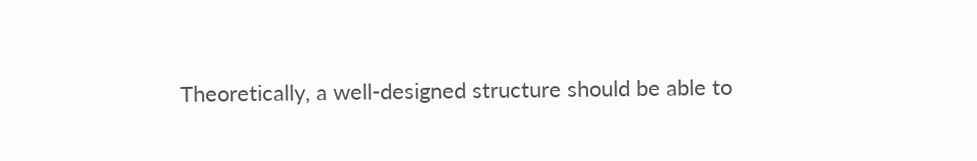Theoretically, a well-designed structure should be able to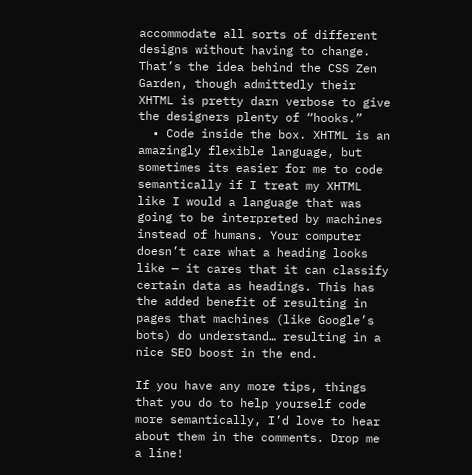accommodate all sorts of different designs without having to change. That’s the idea behind the CSS Zen Garden, though admittedly their XHTML is pretty darn verbose to give the designers plenty of “hooks.”
  • Code inside the box. XHTML is an amazingly flexible language, but sometimes its easier for me to code semantically if I treat my XHTML like I would a language that was going to be interpreted by machines instead of humans. Your computer doesn’t care what a heading looks like — it cares that it can classify certain data as headings. This has the added benefit of resulting in pages that machines (like Google’s bots) do understand… resulting in a nice SEO boost in the end.

If you have any more tips, things that you do to help yourself code more semantically, I’d love to hear about them in the comments. Drop me a line!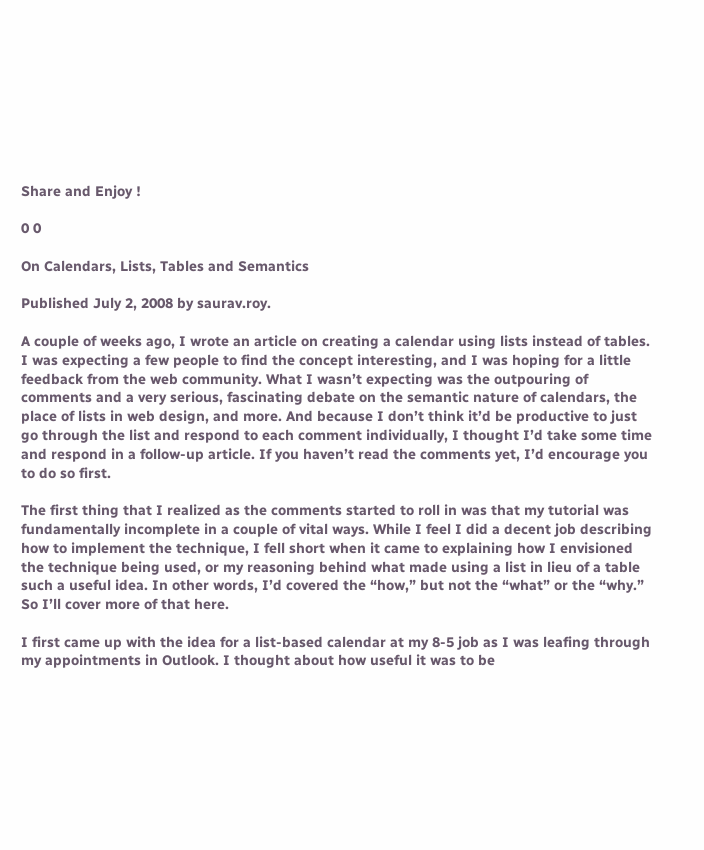Share and Enjoy !

0 0

On Calendars, Lists, Tables and Semantics

Published July 2, 2008 by saurav.roy.

A couple of weeks ago, I wrote an article on creating a calendar using lists instead of tables. I was expecting a few people to find the concept interesting, and I was hoping for a little feedback from the web community. What I wasn’t expecting was the outpouring of comments and a very serious, fascinating debate on the semantic nature of calendars, the place of lists in web design, and more. And because I don’t think it’d be productive to just go through the list and respond to each comment individually, I thought I’d take some time and respond in a follow-up article. If you haven’t read the comments yet, I’d encourage you to do so first.

The first thing that I realized as the comments started to roll in was that my tutorial was fundamentally incomplete in a couple of vital ways. While I feel I did a decent job describing how to implement the technique, I fell short when it came to explaining how I envisioned the technique being used, or my reasoning behind what made using a list in lieu of a table such a useful idea. In other words, I’d covered the “how,” but not the “what” or the “why.” So I’ll cover more of that here.

I first came up with the idea for a list-based calendar at my 8-5 job as I was leafing through my appointments in Outlook. I thought about how useful it was to be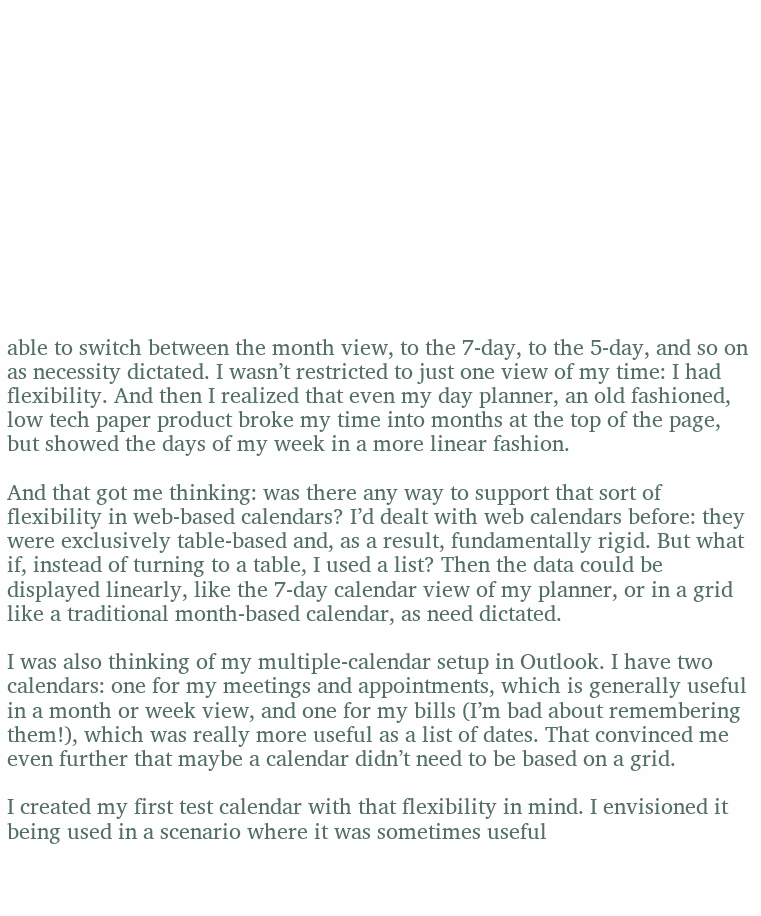able to switch between the month view, to the 7-day, to the 5-day, and so on as necessity dictated. I wasn’t restricted to just one view of my time: I had flexibility. And then I realized that even my day planner, an old fashioned, low tech paper product broke my time into months at the top of the page, but showed the days of my week in a more linear fashion.

And that got me thinking: was there any way to support that sort of flexibility in web-based calendars? I’d dealt with web calendars before: they were exclusively table-based and, as a result, fundamentally rigid. But what if, instead of turning to a table, I used a list? Then the data could be displayed linearly, like the 7-day calendar view of my planner, or in a grid like a traditional month-based calendar, as need dictated.

I was also thinking of my multiple-calendar setup in Outlook. I have two calendars: one for my meetings and appointments, which is generally useful in a month or week view, and one for my bills (I’m bad about remembering them!), which was really more useful as a list of dates. That convinced me even further that maybe a calendar didn’t need to be based on a grid.

I created my first test calendar with that flexibility in mind. I envisioned it being used in a scenario where it was sometimes useful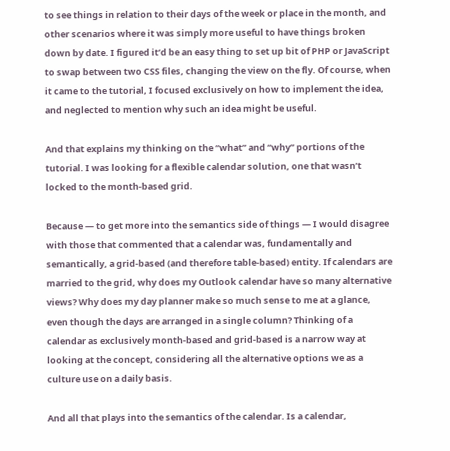to see things in relation to their days of the week or place in the month, and other scenarios where it was simply more useful to have things broken down by date. I figured it’d be an easy thing to set up bit of PHP or JavaScript to swap between two CSS files, changing the view on the fly. Of course, when it came to the tutorial, I focused exclusively on how to implement the idea, and neglected to mention why such an idea might be useful.

And that explains my thinking on the “what” and “why” portions of the tutorial. I was looking for a flexible calendar solution, one that wasn’t locked to the month-based grid.

Because — to get more into the semantics side of things — I would disagree with those that commented that a calendar was, fundamentally and semantically, a grid-based (and therefore table-based) entity. If calendars are married to the grid, why does my Outlook calendar have so many alternative views? Why does my day planner make so much sense to me at a glance, even though the days are arranged in a single column? Thinking of a calendar as exclusively month-based and grid-based is a narrow way at looking at the concept, considering all the alternative options we as a culture use on a daily basis.

And all that plays into the semantics of the calendar. Is a calendar,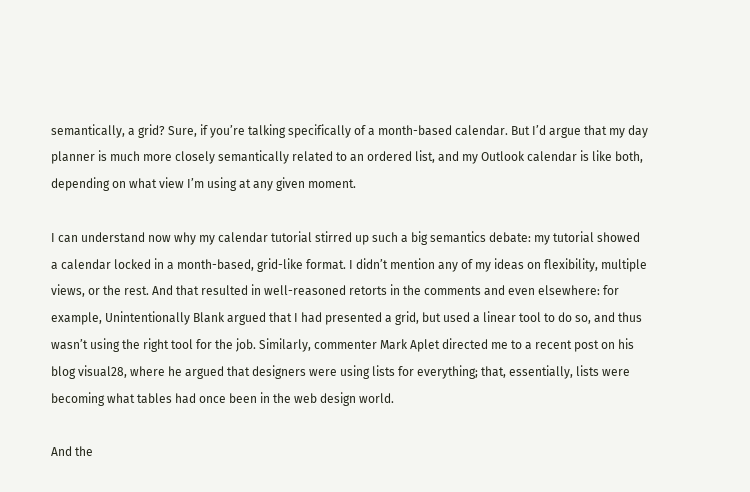semantically, a grid? Sure, if you’re talking specifically of a month-based calendar. But I’d argue that my day planner is much more closely semantically related to an ordered list, and my Outlook calendar is like both, depending on what view I’m using at any given moment.

I can understand now why my calendar tutorial stirred up such a big semantics debate: my tutorial showed a calendar locked in a month-based, grid-like format. I didn’t mention any of my ideas on flexibility, multiple views, or the rest. And that resulted in well-reasoned retorts in the comments and even elsewhere: for example, Unintentionally Blank argued that I had presented a grid, but used a linear tool to do so, and thus wasn’t using the right tool for the job. Similarly, commenter Mark Aplet directed me to a recent post on his blog visual28, where he argued that designers were using lists for everything; that, essentially, lists were becoming what tables had once been in the web design world.

And the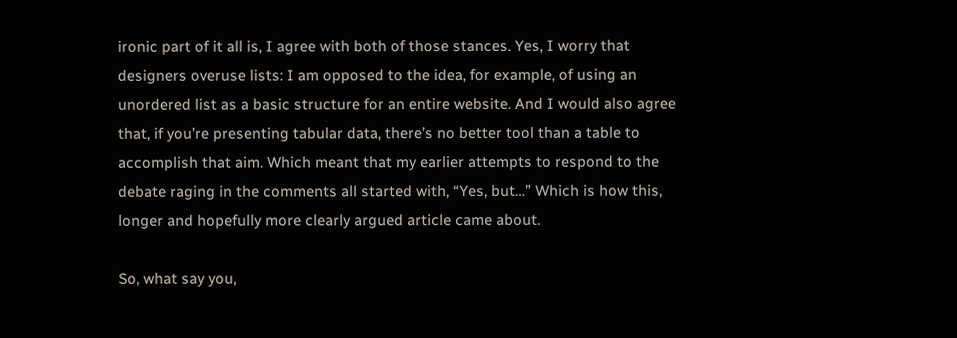ironic part of it all is, I agree with both of those stances. Yes, I worry that designers overuse lists: I am opposed to the idea, for example, of using an unordered list as a basic structure for an entire website. And I would also agree that, if you’re presenting tabular data, there’s no better tool than a table to accomplish that aim. Which meant that my earlier attempts to respond to the debate raging in the comments all started with, “Yes, but…” Which is how this, longer and hopefully more clearly argued article came about.

So, what say you,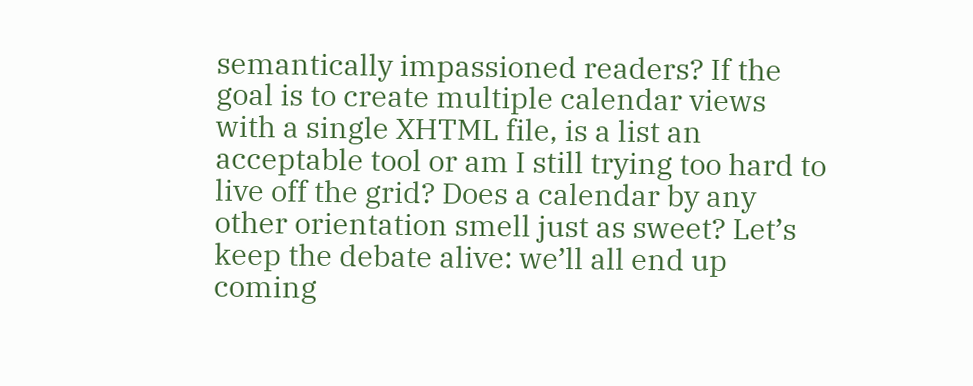semantically impassioned readers? If the goal is to create multiple calendar views with a single XHTML file, is a list an acceptable tool or am I still trying too hard to live off the grid? Does a calendar by any other orientation smell just as sweet? Let’s keep the debate alive: we’ll all end up coming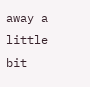away a little bit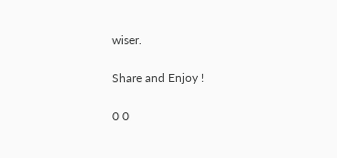wiser.

Share and Enjoy !

0 0